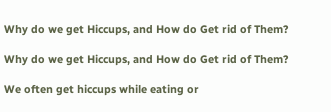Why do we get Hiccups, and How do Get rid of Them?

Why do we get Hiccups, and How do Get rid of Them?

We often get hiccups while eating or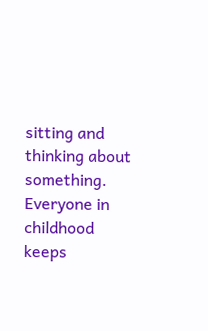sitting and thinking about something. Everyone in childhood keeps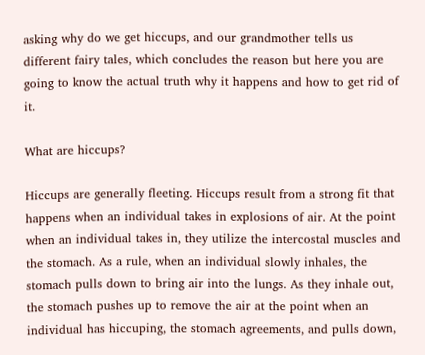asking why do we get hiccups, and our grandmother tells us different fairy tales, which concludes the reason but here you are going to know the actual truth why it happens and how to get rid of it.

What are hiccups?

Hiccups are generally fleeting. Hiccups result from a strong fit that happens when an individual takes in explosions of air. At the point when an individual takes in, they utilize the intercostal muscles and the stomach. As a rule, when an individual slowly inhales, the stomach pulls down to bring air into the lungs. As they inhale out, the stomach pushes up to remove the air at the point when an individual has hiccuping, the stomach agreements, and pulls down,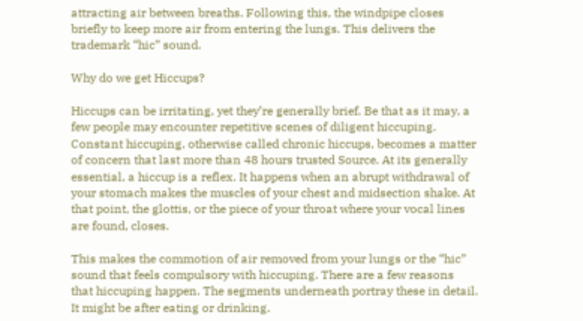attracting air between breaths. Following this, the windpipe closes briefly to keep more air from entering the lungs. This delivers the trademark “hic” sound.

Why do we get Hiccups?

Hiccups can be irritating, yet they’re generally brief. Be that as it may, a few people may encounter repetitive scenes of diligent hiccuping. Constant hiccuping, otherwise called chronic hiccups, becomes a matter of concern that last more than 48 hours trusted Source. At its generally essential, a hiccup is a reflex. It happens when an abrupt withdrawal of your stomach makes the muscles of your chest and midsection shake. At that point, the glottis, or the piece of your throat where your vocal lines are found, closes.

This makes the commotion of air removed from your lungs or the “hic” sound that feels compulsory with hiccuping. There are a few reasons that hiccuping happen. The segments underneath portray these in detail. It might be after eating or drinking.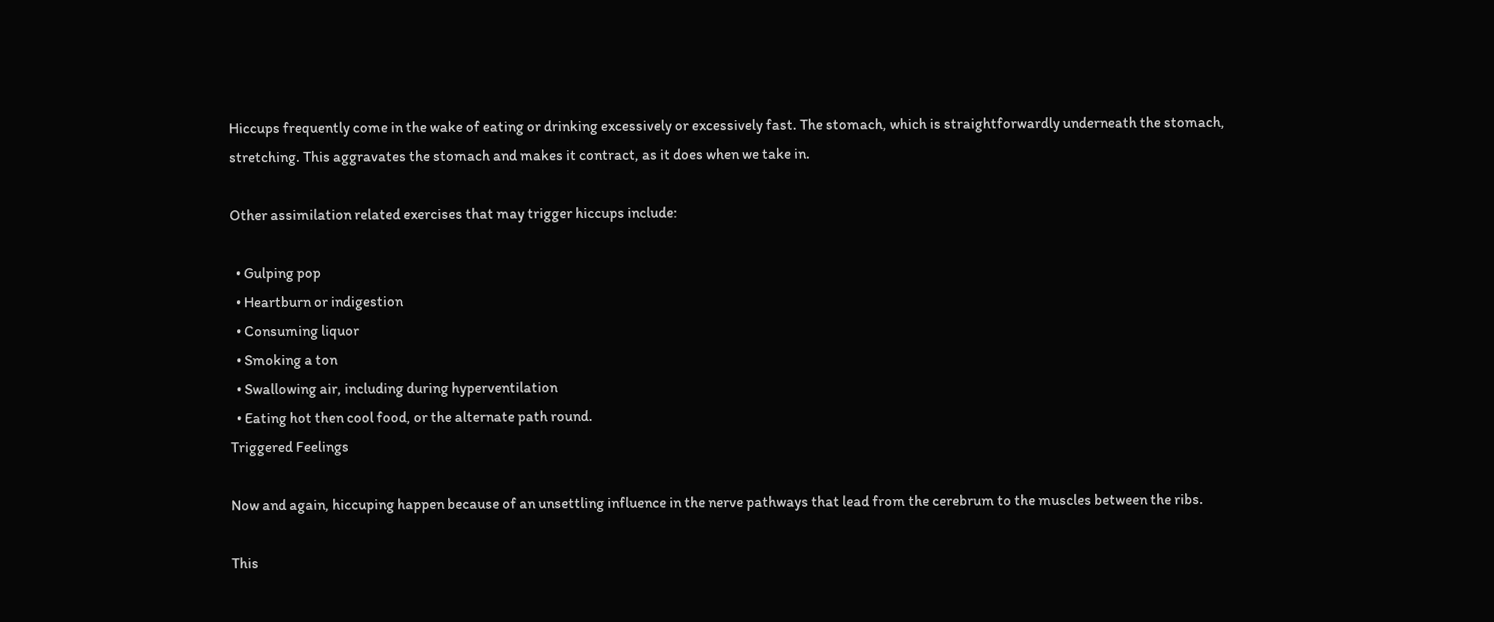Hiccups frequently come in the wake of eating or drinking excessively or excessively fast. The stomach, which is straightforwardly underneath the stomach, stretching. This aggravates the stomach and makes it contract, as it does when we take in.

Other assimilation related exercises that may trigger hiccups include:

  • Gulping pop
  • Heartburn or indigestion
  • Consuming liquor
  • Smoking a ton
  • Swallowing air, including during hyperventilation
  • Eating hot then cool food, or the alternate path round.
Triggered Feelings

Now and again, hiccuping happen because of an unsettling influence in the nerve pathways that lead from the cerebrum to the muscles between the ribs.

This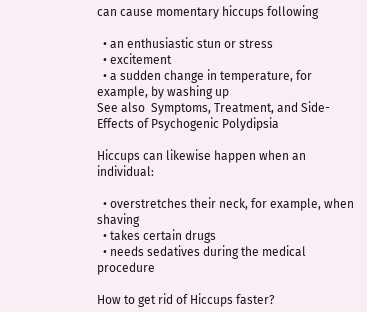can cause momentary hiccups following

  • an enthusiastic stun or stress
  • excitement
  • a sudden change in temperature, for example, by washing up
See also  Symptoms, Treatment, and Side-Effects of Psychogenic Polydipsia

Hiccups can likewise happen when an individual:

  • overstretches their neck, for example, when shaving
  • takes certain drugs
  • needs sedatives during the medical procedure

How to get rid of Hiccups faster?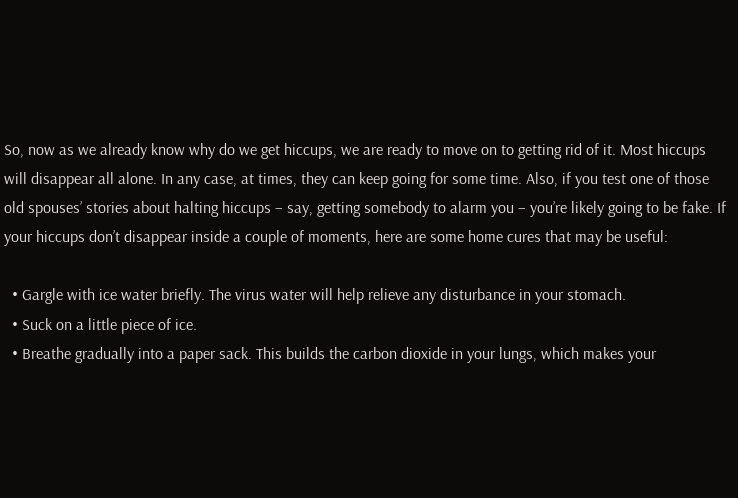So, now as we already know why do we get hiccups, we are ready to move on to getting rid of it. Most hiccups will disappear all alone. In any case, at times, they can keep going for some time. Also, if you test one of those old spouses’ stories about halting hiccups – say, getting somebody to alarm you – you’re likely going to be fake. If your hiccups don’t disappear inside a couple of moments, here are some home cures that may be useful:

  • Gargle with ice water briefly. The virus water will help relieve any disturbance in your stomach.
  • Suck on a little piece of ice.
  • Breathe gradually into a paper sack. This builds the carbon dioxide in your lungs, which makes your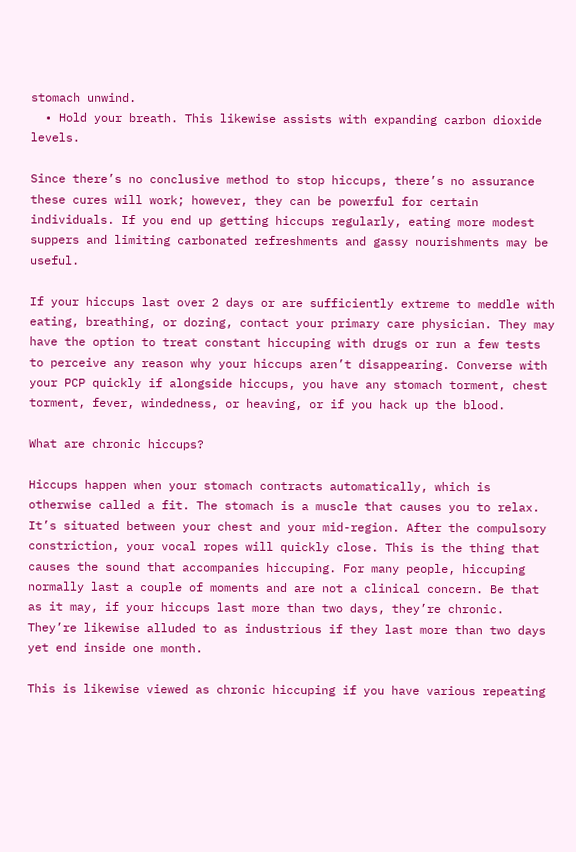stomach unwind.
  • Hold your breath. This likewise assists with expanding carbon dioxide levels.

Since there’s no conclusive method to stop hiccups, there’s no assurance these cures will work; however, they can be powerful for certain individuals. If you end up getting hiccups regularly, eating more modest suppers and limiting carbonated refreshments and gassy nourishments may be useful.

If your hiccups last over 2 days or are sufficiently extreme to meddle with eating, breathing, or dozing, contact your primary care physician. They may have the option to treat constant hiccuping with drugs or run a few tests to perceive any reason why your hiccups aren’t disappearing. Converse with your PCP quickly if alongside hiccups, you have any stomach torment, chest torment, fever, windedness, or heaving, or if you hack up the blood.

What are chronic hiccups?

Hiccups happen when your stomach contracts automatically, which is otherwise called a fit. The stomach is a muscle that causes you to relax. It’s situated between your chest and your mid-region. After the compulsory constriction, your vocal ropes will quickly close. This is the thing that causes the sound that accompanies hiccuping. For many people, hiccuping normally last a couple of moments and are not a clinical concern. Be that as it may, if your hiccups last more than two days, they’re chronic. They’re likewise alluded to as industrious if they last more than two days yet end inside one month.

This is likewise viewed as chronic hiccuping if you have various repeating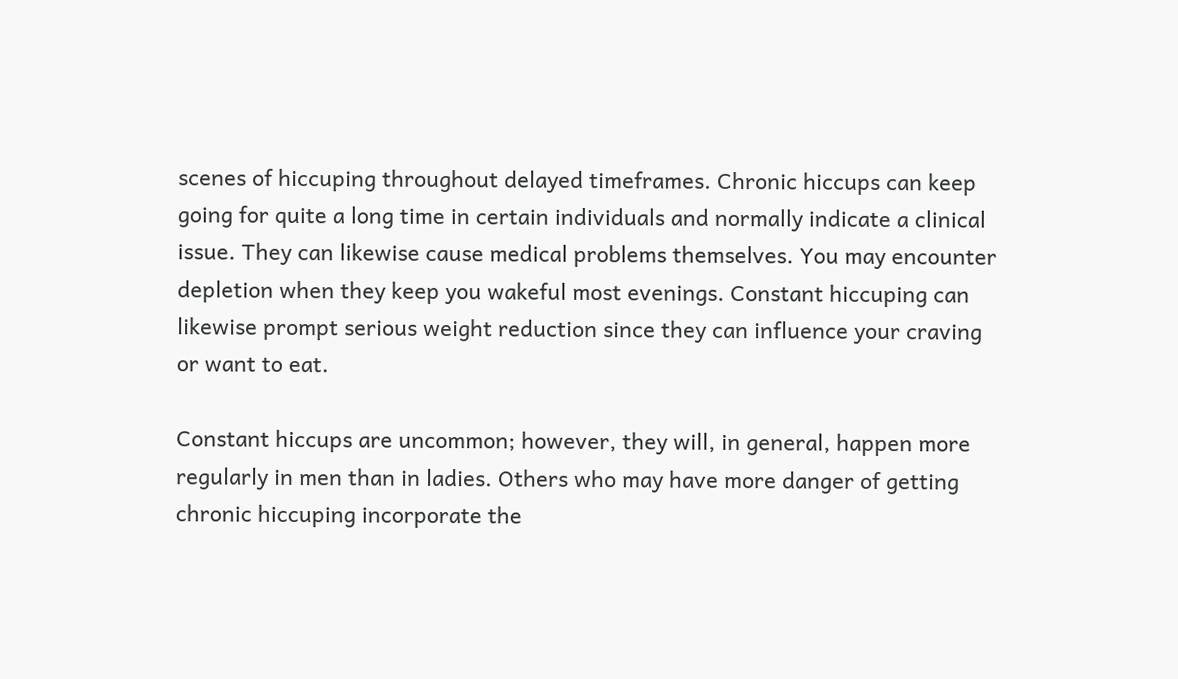scenes of hiccuping throughout delayed timeframes. Chronic hiccups can keep going for quite a long time in certain individuals and normally indicate a clinical issue. They can likewise cause medical problems themselves. You may encounter depletion when they keep you wakeful most evenings. Constant hiccuping can likewise prompt serious weight reduction since they can influence your craving or want to eat.

Constant hiccups are uncommon; however, they will, in general, happen more regularly in men than in ladies. Others who may have more danger of getting chronic hiccuping incorporate the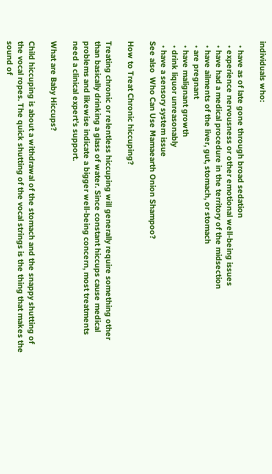individuals who:

  • have as of late gone through broad sedation
  • experience nervousness or other emotional well-being issues
  • have had a medical procedure in the territory of the midsection
  • have ailments of the liver, gut, stomach, or stomach
  • are pregnant
  • have malignant growth
  • drink liquor unreasonably
  • have a sensory system issue
See also  Who Can Use Mamaearth Onion Shampoo?

How to Treat Chronic hiccuping?

Treating chronic or relentless hiccuping will generally require something other than basically drinking a glass of water. Since constant hiccups cause medical problems and likewise indicate a bigger well-being concern, most treatments need a clinical expert’s support.

What are Baby Hiccups?

Child hiccuping is about a withdrawal of the stomach and the snappy shutting of the vocal ropes. The quick shutting of the vocal strings is the thing that makes the sound of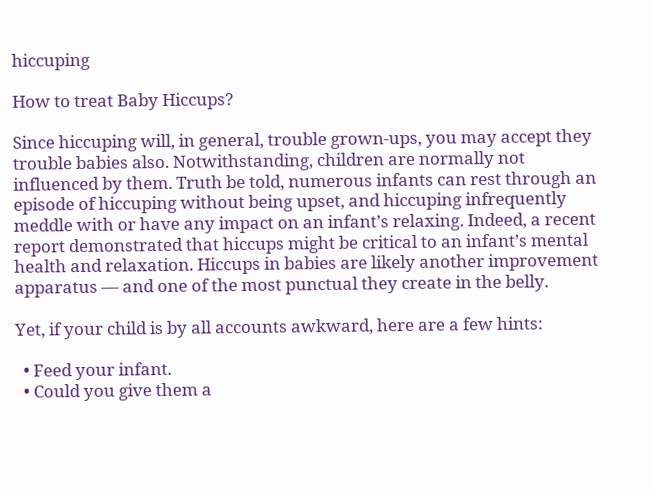hiccuping

How to treat Baby Hiccups?

Since hiccuping will, in general, trouble grown-ups, you may accept they trouble babies also. Notwithstanding, children are normally not influenced by them. Truth be told, numerous infants can rest through an episode of hiccuping without being upset, and hiccuping infrequently meddle with or have any impact on an infant’s relaxing. Indeed, a recent report demonstrated that hiccups might be critical to an infant’s mental health and relaxation. Hiccups in babies are likely another improvement apparatus — and one of the most punctual they create in the belly.

Yet, if your child is by all accounts awkward, here are a few hints:

  • Feed your infant.
  • Could you give them a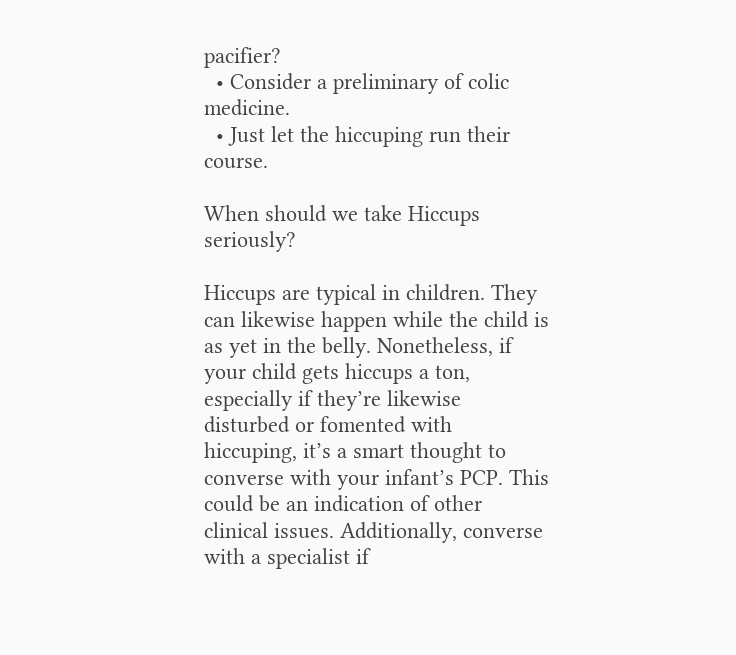pacifier?
  • Consider a preliminary of colic medicine.
  • Just let the hiccuping run their course.

When should we take Hiccups seriously?

Hiccups are typical in children. They can likewise happen while the child is as yet in the belly. Nonetheless, if your child gets hiccups a ton, especially if they’re likewise disturbed or fomented with hiccuping, it’s a smart thought to converse with your infant’s PCP. This could be an indication of other clinical issues. Additionally, converse with a specialist if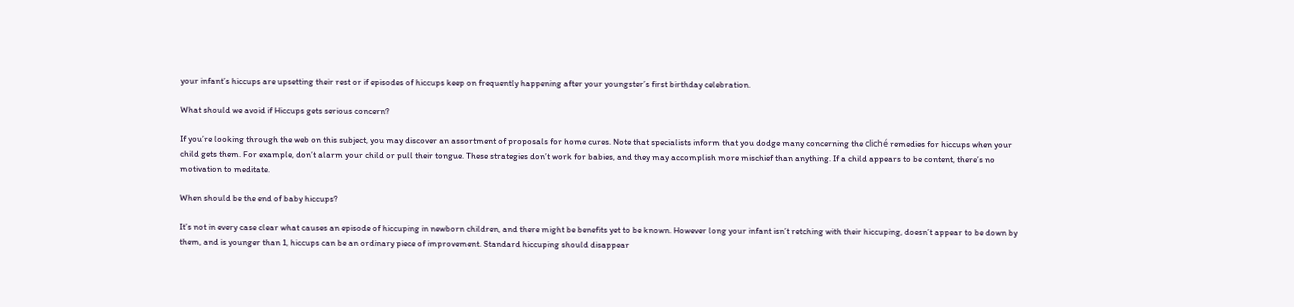your infant’s hiccups are upsetting their rest or if episodes of hiccups keep on frequently happening after your youngster’s first birthday celebration.

What should we avoid if Hiccups gets serious concern?

If you’re looking through the web on this subject, you may discover an assortment of proposals for home cures. Note that specialists inform that you dodge many concerning the cliché remedies for hiccups when your child gets them. For example, don’t alarm your child or pull their tongue. These strategies don’t work for babies, and they may accomplish more mischief than anything. If a child appears to be content, there’s no motivation to meditate.

When should be the end of baby hiccups?

It’s not in every case clear what causes an episode of hiccuping in newborn children, and there might be benefits yet to be known. However long your infant isn’t retching with their hiccuping, doesn’t appear to be down by them, and is younger than 1, hiccups can be an ordinary piece of improvement. Standard hiccuping should disappear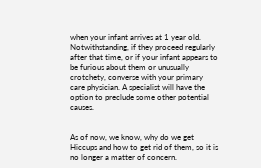when your infant arrives at 1 year old. Notwithstanding, if they proceed regularly after that time, or if your infant appears to be furious about them or unusually crotchety, converse with your primary care physician. A specialist will have the option to preclude some other potential causes.


As of now, we know, why do we get Hiccups and how to get rid of them, so it is no longer a matter of concern.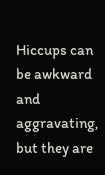Hiccups can be awkward and aggravating, but they are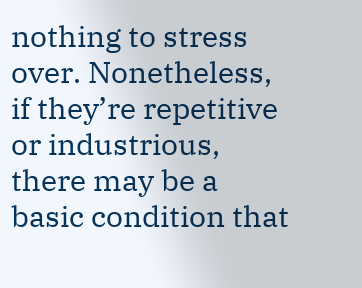nothing to stress over. Nonetheless, if they’re repetitive or industrious, there may be a basic condition that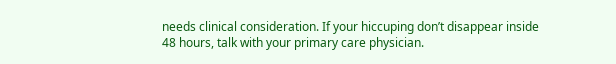needs clinical consideration. If your hiccuping don’t disappear inside 48 hours, talk with your primary care physician.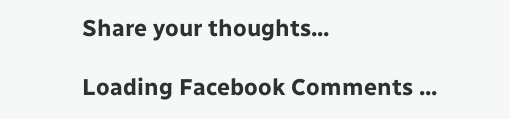Share your thoughts...

Loading Facebook Comments ...